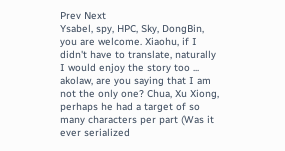Prev Next
Ysabel, spy, HPC, Sky, DongBin, you are welcome. Xiaohu, if I didn't have to translate, naturally I would enjoy the story too ... akolaw, are you saying that I am not the only one? Chua, Xu Xiong, perhaps he had a target of so many characters per part (Was it ever serialized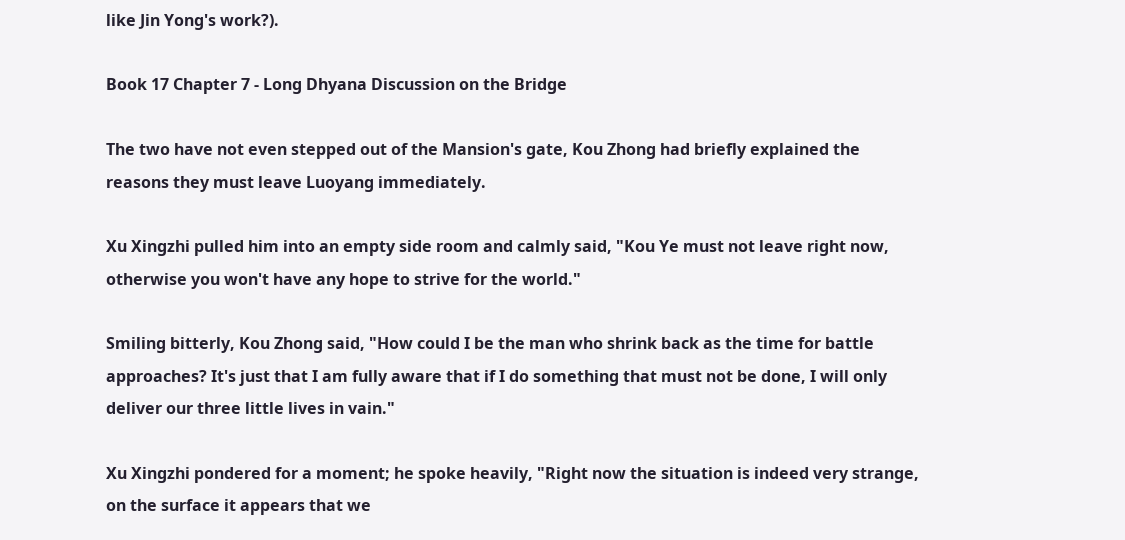like Jin Yong's work?).

Book 17 Chapter 7 - Long Dhyana Discussion on the Bridge

The two have not even stepped out of the Mansion's gate, Kou Zhong had briefly explained the reasons they must leave Luoyang immediately.

Xu Xingzhi pulled him into an empty side room and calmly said, "Kou Ye must not leave right now, otherwise you won't have any hope to strive for the world."

Smiling bitterly, Kou Zhong said, "How could I be the man who shrink back as the time for battle approaches? It's just that I am fully aware that if I do something that must not be done, I will only deliver our three little lives in vain."

Xu Xingzhi pondered for a moment; he spoke heavily, "Right now the situation is indeed very strange, on the surface it appears that we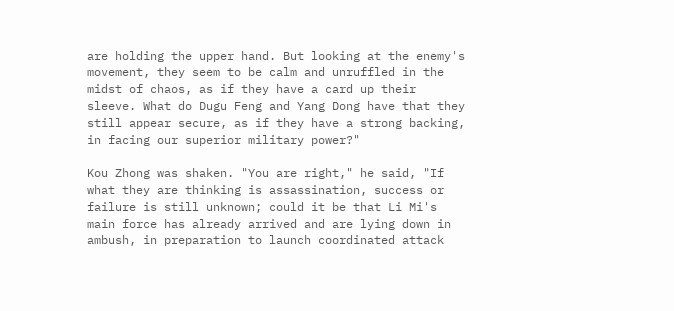are holding the upper hand. But looking at the enemy's movement, they seem to be calm and unruffled in the midst of chaos, as if they have a card up their sleeve. What do Dugu Feng and Yang Dong have that they still appear secure, as if they have a strong backing, in facing our superior military power?"

Kou Zhong was shaken. "You are right," he said, "If what they are thinking is assassination, success or failure is still unknown; could it be that Li Mi's main force has already arrived and are lying down in ambush, in preparation to launch coordinated attack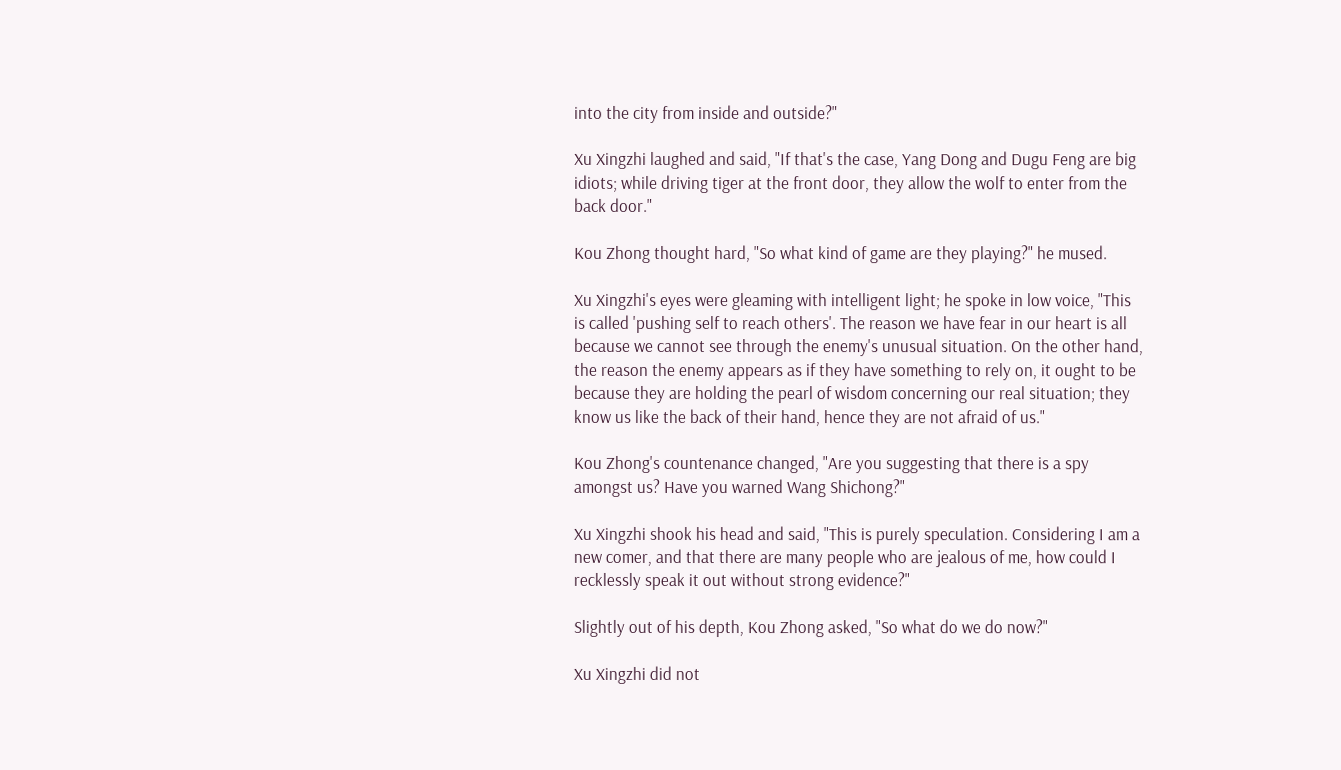into the city from inside and outside?"

Xu Xingzhi laughed and said, "If that's the case, Yang Dong and Dugu Feng are big idiots; while driving tiger at the front door, they allow the wolf to enter from the back door."

Kou Zhong thought hard, "So what kind of game are they playing?" he mused.

Xu Xingzhi's eyes were gleaming with intelligent light; he spoke in low voice, "This is called 'pushing self to reach others'. The reason we have fear in our heart is all because we cannot see through the enemy's unusual situation. On the other hand, the reason the enemy appears as if they have something to rely on, it ought to be because they are holding the pearl of wisdom concerning our real situation; they know us like the back of their hand, hence they are not afraid of us."

Kou Zhong's countenance changed, "Are you suggesting that there is a spy amongst us? Have you warned Wang Shichong?"

Xu Xingzhi shook his head and said, "This is purely speculation. Considering I am a new comer, and that there are many people who are jealous of me, how could I recklessly speak it out without strong evidence?"

Slightly out of his depth, Kou Zhong asked, "So what do we do now?"

Xu Xingzhi did not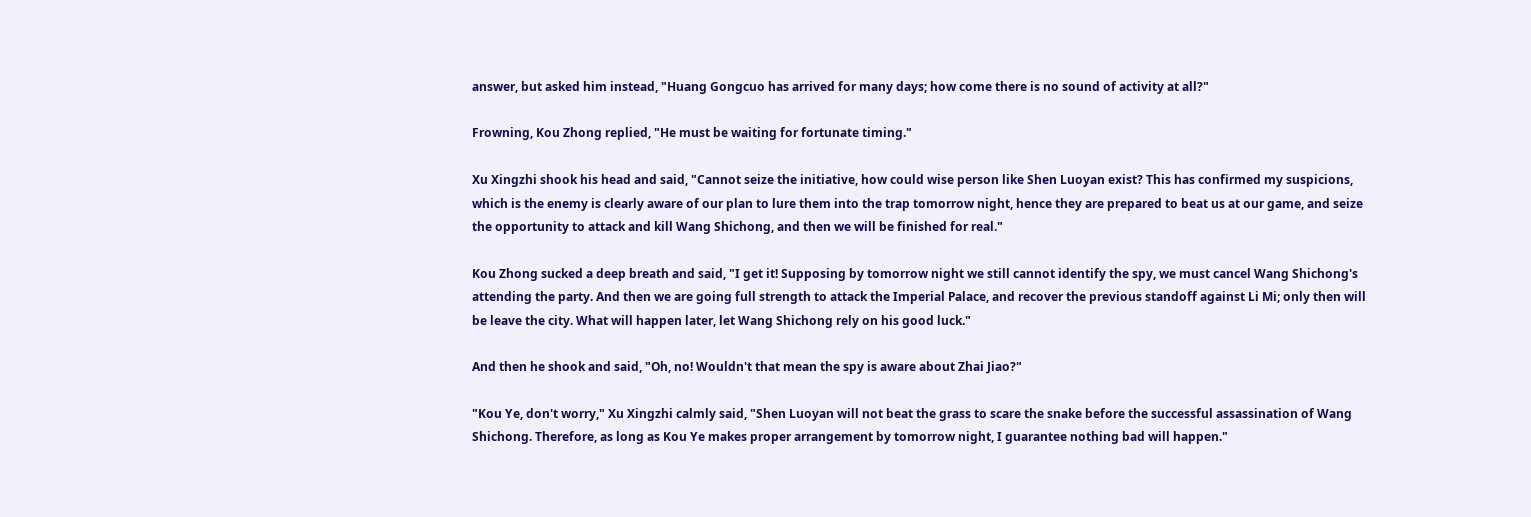answer, but asked him instead, "Huang Gongcuo has arrived for many days; how come there is no sound of activity at all?"

Frowning, Kou Zhong replied, "He must be waiting for fortunate timing."

Xu Xingzhi shook his head and said, "Cannot seize the initiative, how could wise person like Shen Luoyan exist? This has confirmed my suspicions, which is the enemy is clearly aware of our plan to lure them into the trap tomorrow night, hence they are prepared to beat us at our game, and seize the opportunity to attack and kill Wang Shichong, and then we will be finished for real."

Kou Zhong sucked a deep breath and said, "I get it! Supposing by tomorrow night we still cannot identify the spy, we must cancel Wang Shichong's attending the party. And then we are going full strength to attack the Imperial Palace, and recover the previous standoff against Li Mi; only then will be leave the city. What will happen later, let Wang Shichong rely on his good luck."

And then he shook and said, "Oh, no! Wouldn't that mean the spy is aware about Zhai Jiao?"

"Kou Ye, don't worry," Xu Xingzhi calmly said, "Shen Luoyan will not beat the grass to scare the snake before the successful assassination of Wang Shichong. Therefore, as long as Kou Ye makes proper arrangement by tomorrow night, I guarantee nothing bad will happen."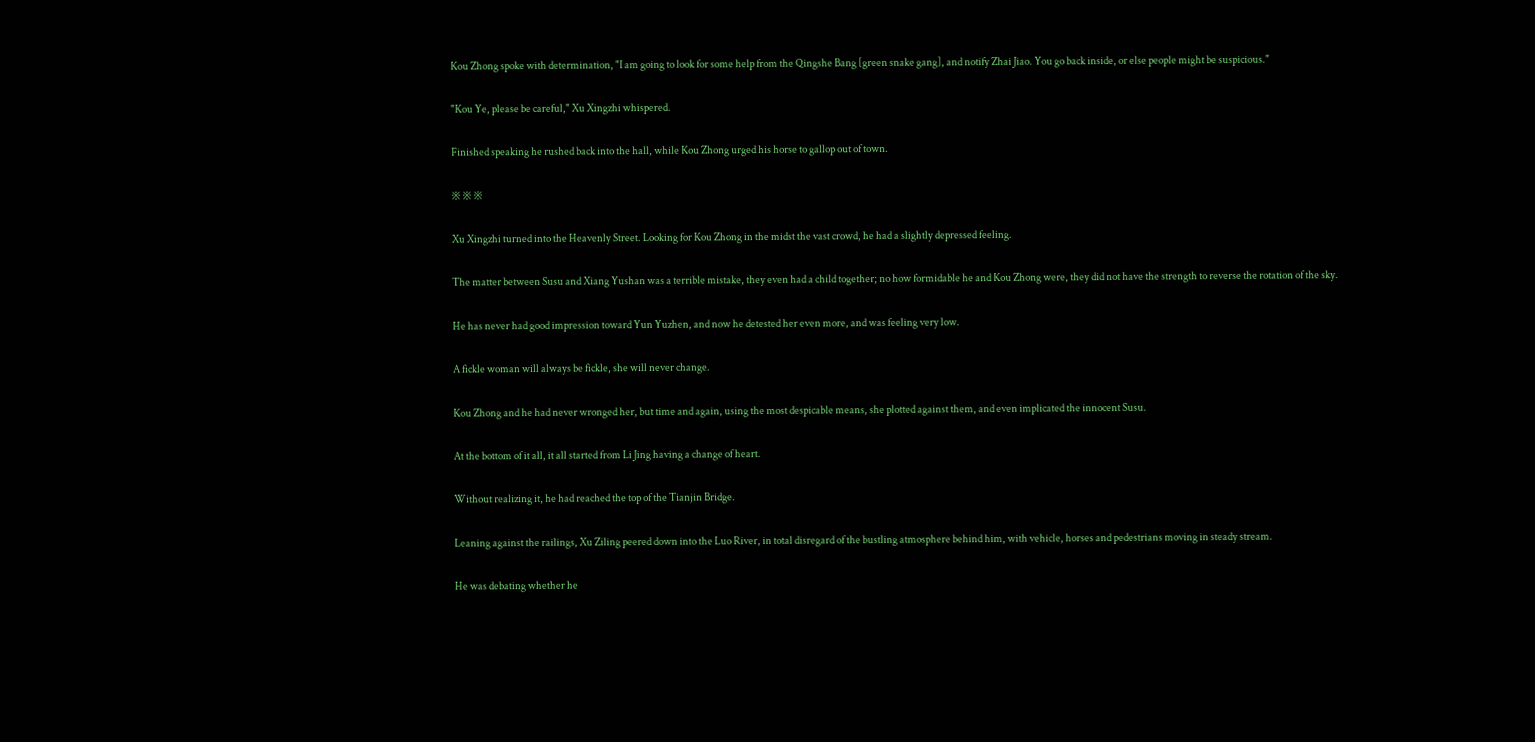Kou Zhong spoke with determination, "I am going to look for some help from the Qingshe Bang [green snake gang], and notify Zhai Jiao. You go back inside, or else people might be suspicious."

"Kou Ye, please be careful," Xu Xingzhi whispered.

Finished speaking he rushed back into the hall, while Kou Zhong urged his horse to gallop out of town.

※ ※ ※

Xu Xingzhi turned into the Heavenly Street. Looking for Kou Zhong in the midst the vast crowd, he had a slightly depressed feeling.

The matter between Susu and Xiang Yushan was a terrible mistake, they even had a child together; no how formidable he and Kou Zhong were, they did not have the strength to reverse the rotation of the sky.

He has never had good impression toward Yun Yuzhen, and now he detested her even more, and was feeling very low.

A fickle woman will always be fickle, she will never change.

Kou Zhong and he had never wronged her, but time and again, using the most despicable means, she plotted against them, and even implicated the innocent Susu.

At the bottom of it all, it all started from Li Jing having a change of heart.

Without realizing it, he had reached the top of the Tianjin Bridge.

Leaning against the railings, Xu Ziling peered down into the Luo River, in total disregard of the bustling atmosphere behind him, with vehicle, horses and pedestrians moving in steady stream.

He was debating whether he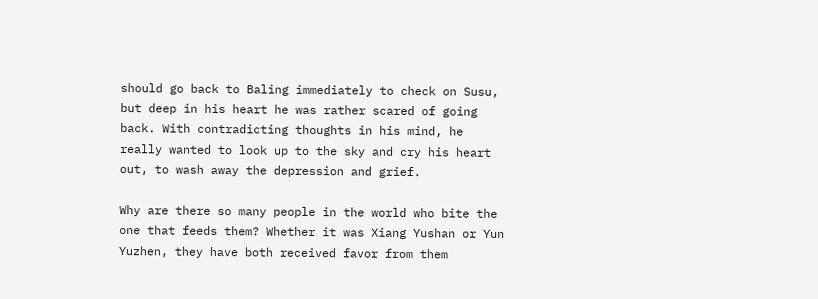should go back to Baling immediately to check on Susu, but deep in his heart he was rather scared of going back. With contradicting thoughts in his mind, he really wanted to look up to the sky and cry his heart out, to wash away the depression and grief.

Why are there so many people in the world who bite the one that feeds them? Whether it was Xiang Yushan or Yun Yuzhen, they have both received favor from them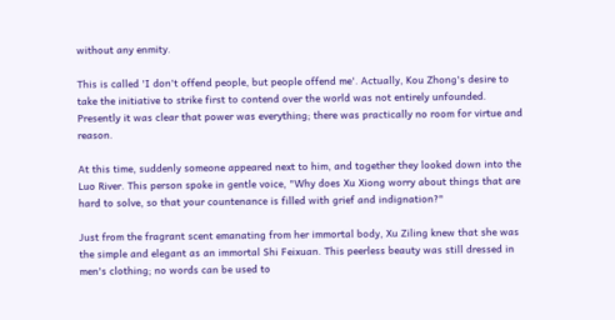without any enmity.

This is called 'I don't offend people, but people offend me'. Actually, Kou Zhong's desire to take the initiative to strike first to contend over the world was not entirely unfounded. Presently it was clear that power was everything; there was practically no room for virtue and reason.

At this time, suddenly someone appeared next to him, and together they looked down into the Luo River. This person spoke in gentle voice, "Why does Xu Xiong worry about things that are hard to solve, so that your countenance is filled with grief and indignation?"

Just from the fragrant scent emanating from her immortal body, Xu Ziling knew that she was the simple and elegant as an immortal Shi Feixuan. This peerless beauty was still dressed in men's clothing; no words can be used to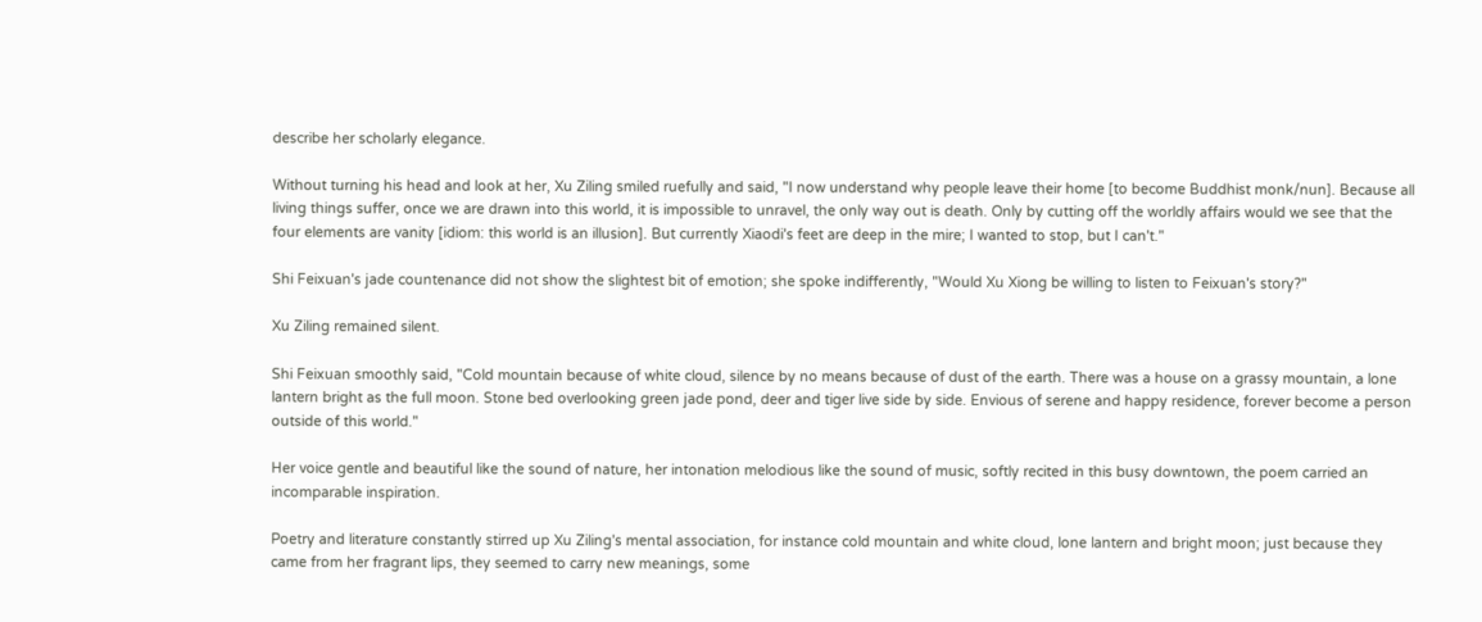describe her scholarly elegance.

Without turning his head and look at her, Xu Ziling smiled ruefully and said, "I now understand why people leave their home [to become Buddhist monk/nun]. Because all living things suffer, once we are drawn into this world, it is impossible to unravel, the only way out is death. Only by cutting off the worldly affairs would we see that the four elements are vanity [idiom: this world is an illusion]. But currently Xiaodi's feet are deep in the mire; I wanted to stop, but I can't."

Shi Feixuan's jade countenance did not show the slightest bit of emotion; she spoke indifferently, "Would Xu Xiong be willing to listen to Feixuan's story?"

Xu Ziling remained silent.

Shi Feixuan smoothly said, "Cold mountain because of white cloud, silence by no means because of dust of the earth. There was a house on a grassy mountain, a lone lantern bright as the full moon. Stone bed overlooking green jade pond, deer and tiger live side by side. Envious of serene and happy residence, forever become a person outside of this world."

Her voice gentle and beautiful like the sound of nature, her intonation melodious like the sound of music, softly recited in this busy downtown, the poem carried an incomparable inspiration.

Poetry and literature constantly stirred up Xu Ziling's mental association, for instance cold mountain and white cloud, lone lantern and bright moon; just because they came from her fragrant lips, they seemed to carry new meanings, some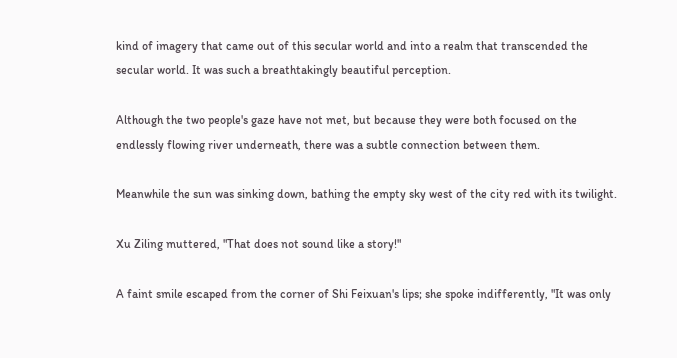kind of imagery that came out of this secular world and into a realm that transcended the secular world. It was such a breathtakingly beautiful perception.

Although the two people's gaze have not met, but because they were both focused on the endlessly flowing river underneath, there was a subtle connection between them.

Meanwhile the sun was sinking down, bathing the empty sky west of the city red with its twilight.

Xu Ziling muttered, "That does not sound like a story!"

A faint smile escaped from the corner of Shi Feixuan's lips; she spoke indifferently, "It was only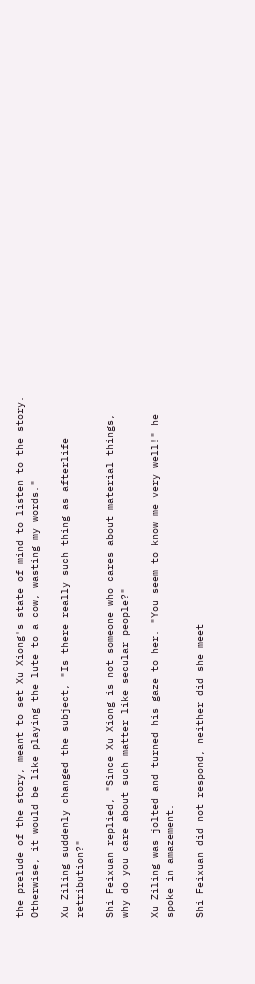the prelude of the story, meant to set Xu Xiong's state of mind to listen to the story. Otherwise, it would be like playing the lute to a cow, wasting my words."

Xu Ziling suddenly changed the subject, "Is there really such thing as afterlife retribution?"

Shi Feixuan replied, "Since Xu Xiong is not someone who cares about material things, why do you care about such matter like secular people?"

Xu Ziling was jolted and turned his gaze to her. "You seem to know me very well!" he spoke in amazement.

Shi Feixuan did not respond, neither did she meet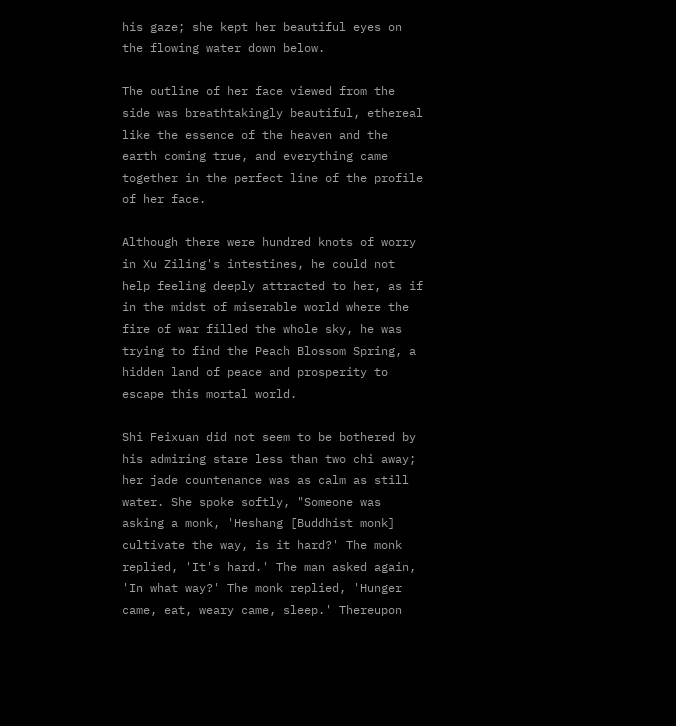his gaze; she kept her beautiful eyes on the flowing water down below.

The outline of her face viewed from the side was breathtakingly beautiful, ethereal like the essence of the heaven and the earth coming true, and everything came together in the perfect line of the profile of her face.

Although there were hundred knots of worry in Xu Ziling's intestines, he could not help feeling deeply attracted to her, as if in the midst of miserable world where the fire of war filled the whole sky, he was trying to find the Peach Blossom Spring, a hidden land of peace and prosperity to escape this mortal world.

Shi Feixuan did not seem to be bothered by his admiring stare less than two chi away; her jade countenance was as calm as still water. She spoke softly, "Someone was asking a monk, 'Heshang [Buddhist monk] cultivate the way, is it hard?' The monk replied, 'It's hard.' The man asked again, 'In what way?' The monk replied, 'Hunger came, eat, weary came, sleep.' Thereupon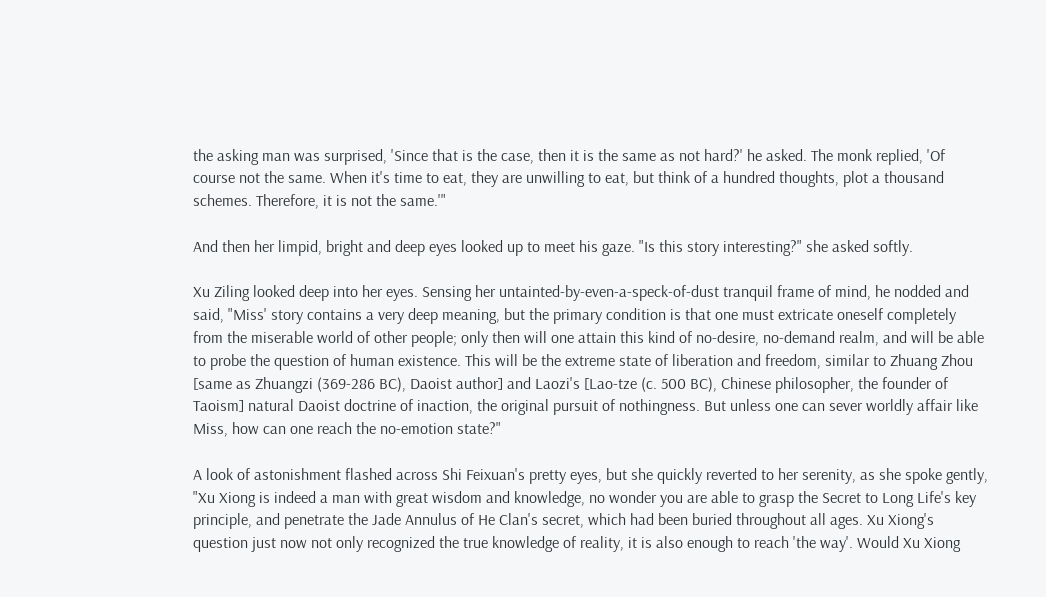the asking man was surprised, 'Since that is the case, then it is the same as not hard?' he asked. The monk replied, 'Of course not the same. When it's time to eat, they are unwilling to eat, but think of a hundred thoughts, plot a thousand schemes. Therefore, it is not the same.'"

And then her limpid, bright and deep eyes looked up to meet his gaze. "Is this story interesting?" she asked softly.

Xu Ziling looked deep into her eyes. Sensing her untainted-by-even-a-speck-of-dust tranquil frame of mind, he nodded and said, "Miss' story contains a very deep meaning, but the primary condition is that one must extricate oneself completely from the miserable world of other people; only then will one attain this kind of no-desire, no-demand realm, and will be able to probe the question of human existence. This will be the extreme state of liberation and freedom, similar to Zhuang Zhou [same as Zhuangzi (369-286 BC), Daoist author] and Laozi's [Lao-tze (c. 500 BC), Chinese philosopher, the founder of Taoism] natural Daoist doctrine of inaction, the original pursuit of nothingness. But unless one can sever worldly affair like Miss, how can one reach the no-emotion state?"

A look of astonishment flashed across Shi Feixuan's pretty eyes, but she quickly reverted to her serenity, as she spoke gently, "Xu Xiong is indeed a man with great wisdom and knowledge, no wonder you are able to grasp the Secret to Long Life's key principle, and penetrate the Jade Annulus of He Clan's secret, which had been buried throughout all ages. Xu Xiong's question just now not only recognized the true knowledge of reality, it is also enough to reach 'the way'. Would Xu Xiong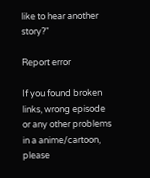like to hear another story?"

Report error

If you found broken links, wrong episode or any other problems in a anime/cartoon, please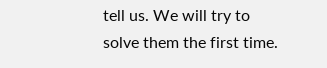tell us. We will try to solve them the first time.